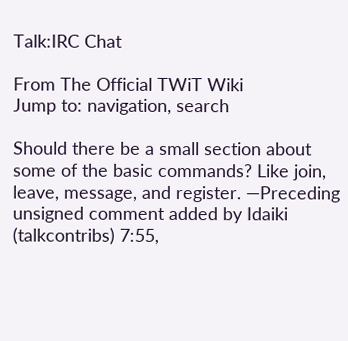Talk:IRC Chat

From The Official TWiT Wiki
Jump to: navigation, search

Should there be a small section about some of the basic commands? Like join, leave, message, and register. —Preceding unsigned comment added by Idaiki (talkcontribs) 7:55,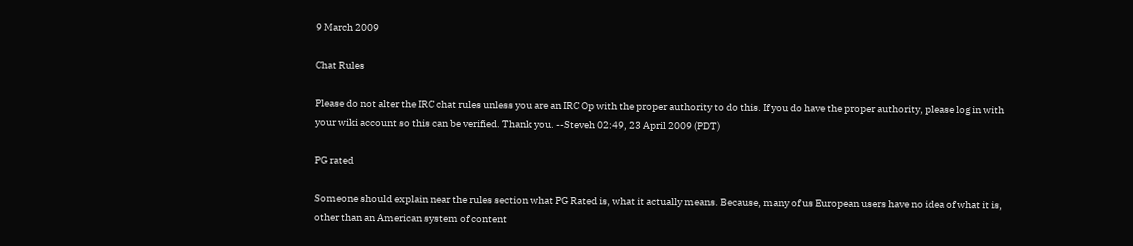9 March 2009

Chat Rules

Please do not alter the IRC chat rules unless you are an IRC Op with the proper authority to do this. If you do have the proper authority, please log in with your wiki account so this can be verified. Thank you. --Steveh 02:49, 23 April 2009 (PDT)

PG rated

Someone should explain near the rules section what PG Rated is, what it actually means. Because, many of us European users have no idea of what it is, other than an American system of content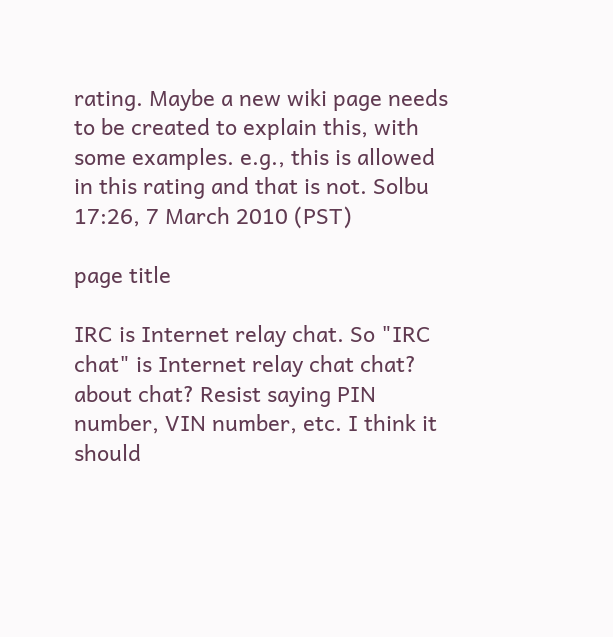rating. Maybe a new wiki page needs to be created to explain this, with some examples. e.g., this is allowed in this rating and that is not. Solbu 17:26, 7 March 2010 (PST)

page title

IRC is Internet relay chat. So "IRC chat" is Internet relay chat chat? about chat? Resist saying PIN number, VIN number, etc. I think it should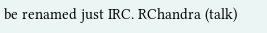be renamed just IRC. RChandra (talk)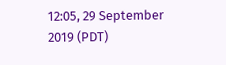12:05, 29 September 2019 (PDT)